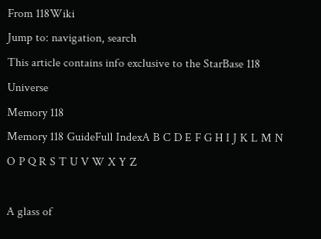From 118Wiki
Jump to: navigation, search
This article contains info exclusive to the StarBase 118 Universe
Memory 118
Memory 118 GuideFull IndexA B C D E F G H I J K L M N O P Q R S T U V W X Y Z

A glass of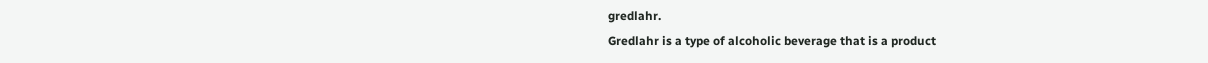gredlahr.
Gredlahr is a type of alcoholic beverage that is a product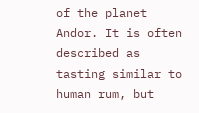of the planet Andor. It is often described as tasting similar to human rum, but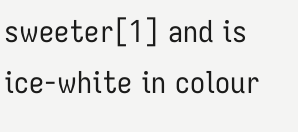sweeter[1] and is ice-white in colour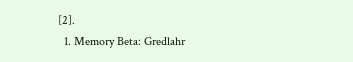[2].
  1. Memory Beta: Gredlahr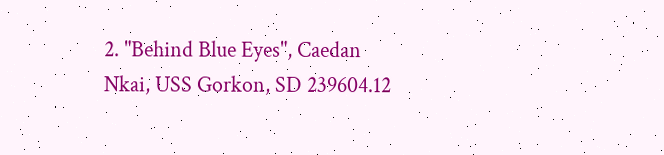2. "Behind Blue Eyes", Caedan Nkai, USS Gorkon, SD 239604.12